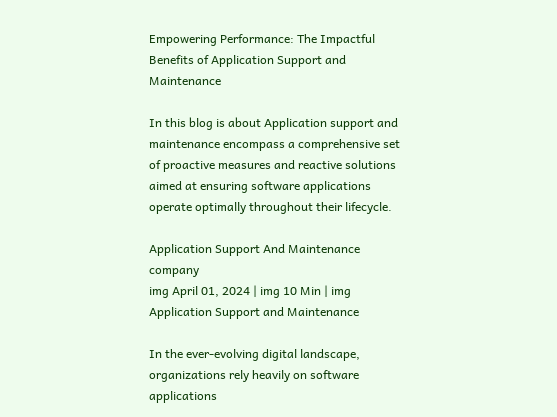Empowering Performance: The Impactful Benefits of Application Support and Maintenance

In this blog is about Application support and maintenance encompass a comprehensive set of proactive measures and reactive solutions aimed at ensuring software applications operate optimally throughout their lifecycle.

Application Support And Maintenance company
img April 01, 2024 | img 10 Min | img Application Support and Maintenance

In the ever-evolving digital landscape, organizations rely heavily on software applications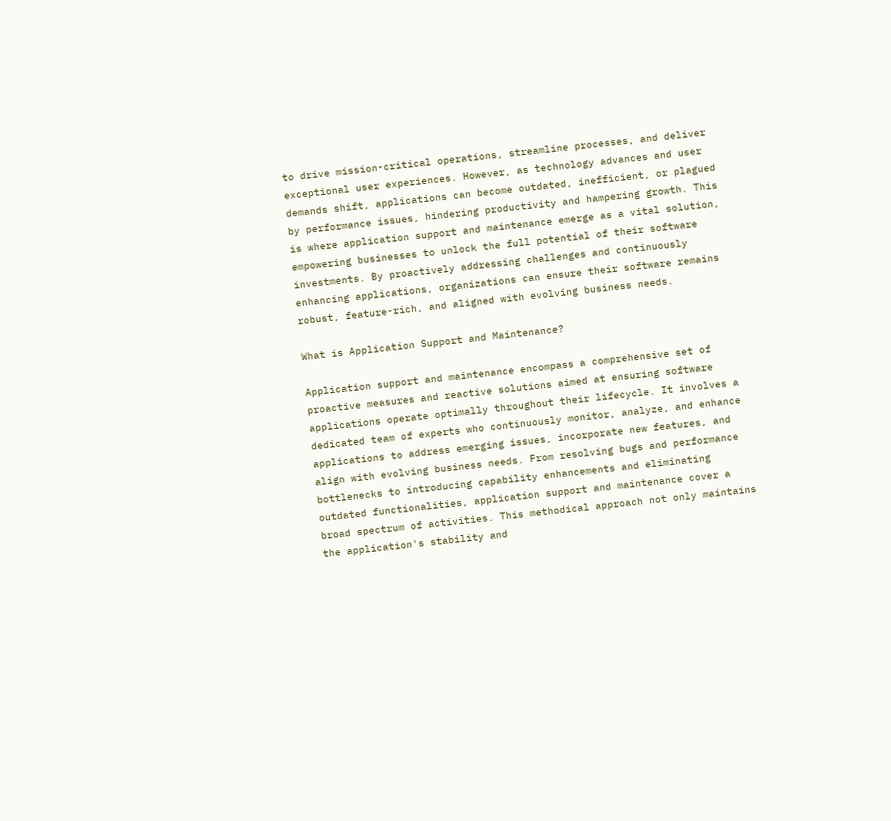to drive mission-critical operations, streamline processes, and deliver exceptional user experiences. However, as technology advances and user demands shift, applications can become outdated, inefficient, or plagued by performance issues, hindering productivity and hampering growth. This is where application support and maintenance emerge as a vital solution, empowering businesses to unlock the full potential of their software investments. By proactively addressing challenges and continuously enhancing applications, organizations can ensure their software remains robust, feature-rich, and aligned with evolving business needs.

What is Application Support and Maintenance?

Application support and maintenance encompass a comprehensive set of proactive measures and reactive solutions aimed at ensuring software applications operate optimally throughout their lifecycle. It involves a dedicated team of experts who continuously monitor, analyze, and enhance applications to address emerging issues, incorporate new features, and align with evolving business needs. From resolving bugs and performance bottlenecks to introducing capability enhancements and eliminating outdated functionalities, application support and maintenance cover a broad spectrum of activities. This methodical approach not only maintains the application's stability and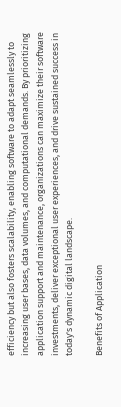efficiency but also fosters scalability, enabling software to adapt seamlessly to increasing user bases, data volumes, and computational demands. By prioritizing application support and maintenance, organizations can maximize their software investments, deliver exceptional user experiences, and drive sustained success in today's dynamic digital landscape.

Benefits of Application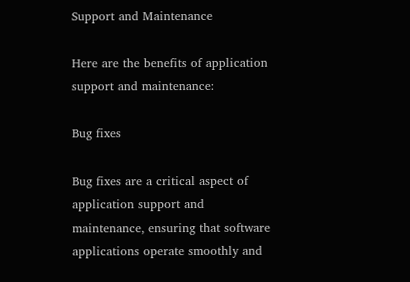Support and Maintenance

Here are the benefits of application support and maintenance:

Bug fixes

Bug fixes are a critical aspect of application support and maintenance, ensuring that software applications operate smoothly and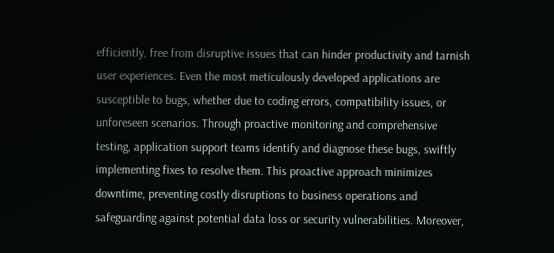efficiently, free from disruptive issues that can hinder productivity and tarnish user experiences. Even the most meticulously developed applications are susceptible to bugs, whether due to coding errors, compatibility issues, or unforeseen scenarios. Through proactive monitoring and comprehensive testing, application support teams identify and diagnose these bugs, swiftly implementing fixes to resolve them. This proactive approach minimizes downtime, preventing costly disruptions to business operations and safeguarding against potential data loss or security vulnerabilities. Moreover,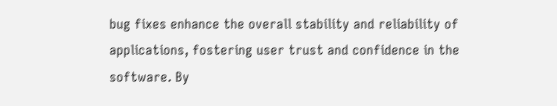bug fixes enhance the overall stability and reliability of applications, fostering user trust and confidence in the software. By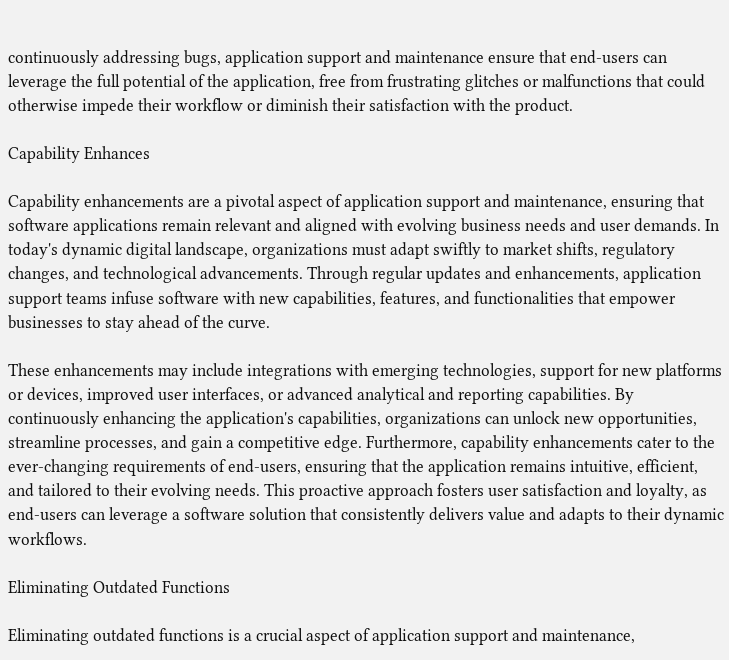continuously addressing bugs, application support and maintenance ensure that end-users can leverage the full potential of the application, free from frustrating glitches or malfunctions that could otherwise impede their workflow or diminish their satisfaction with the product.

Capability Enhances

Capability enhancements are a pivotal aspect of application support and maintenance, ensuring that software applications remain relevant and aligned with evolving business needs and user demands. In today's dynamic digital landscape, organizations must adapt swiftly to market shifts, regulatory changes, and technological advancements. Through regular updates and enhancements, application support teams infuse software with new capabilities, features, and functionalities that empower businesses to stay ahead of the curve.

These enhancements may include integrations with emerging technologies, support for new platforms or devices, improved user interfaces, or advanced analytical and reporting capabilities. By continuously enhancing the application's capabilities, organizations can unlock new opportunities, streamline processes, and gain a competitive edge. Furthermore, capability enhancements cater to the ever-changing requirements of end-users, ensuring that the application remains intuitive, efficient, and tailored to their evolving needs. This proactive approach fosters user satisfaction and loyalty, as end-users can leverage a software solution that consistently delivers value and adapts to their dynamic workflows.

Eliminating Outdated Functions

Eliminating outdated functions is a crucial aspect of application support and maintenance,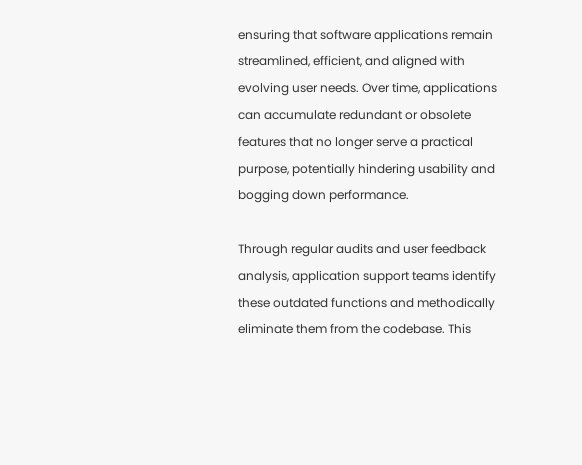ensuring that software applications remain streamlined, efficient, and aligned with evolving user needs. Over time, applications can accumulate redundant or obsolete features that no longer serve a practical purpose, potentially hindering usability and bogging down performance.

Through regular audits and user feedback analysis, application support teams identify these outdated functions and methodically eliminate them from the codebase. This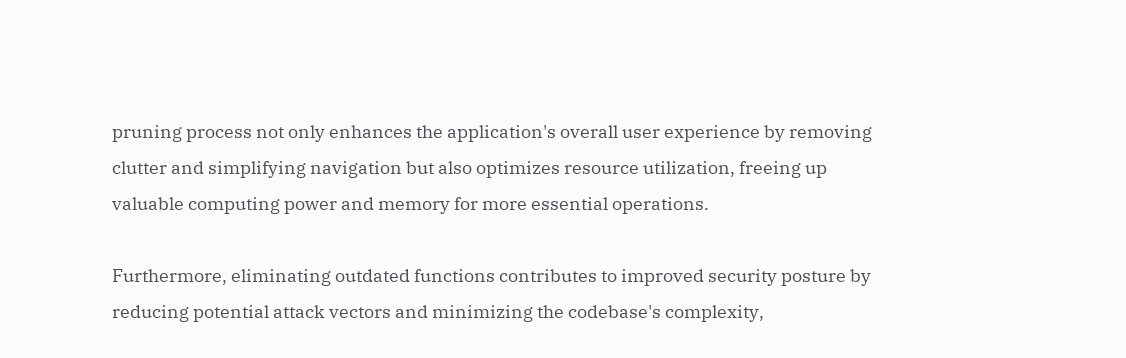pruning process not only enhances the application's overall user experience by removing clutter and simplifying navigation but also optimizes resource utilization, freeing up valuable computing power and memory for more essential operations.

Furthermore, eliminating outdated functions contributes to improved security posture by reducing potential attack vectors and minimizing the codebase's complexity,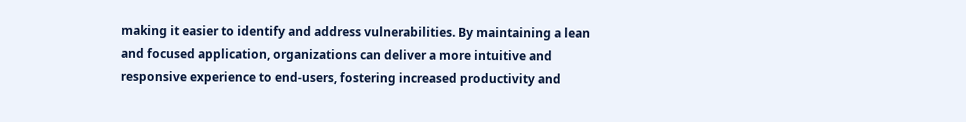making it easier to identify and address vulnerabilities. By maintaining a lean and focused application, organizations can deliver a more intuitive and responsive experience to end-users, fostering increased productivity and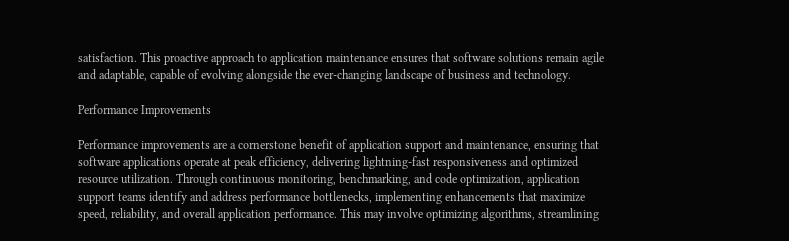satisfaction. This proactive approach to application maintenance ensures that software solutions remain agile and adaptable, capable of evolving alongside the ever-changing landscape of business and technology.

Performance Improvements

Performance improvements are a cornerstone benefit of application support and maintenance, ensuring that software applications operate at peak efficiency, delivering lightning-fast responsiveness and optimized resource utilization. Through continuous monitoring, benchmarking, and code optimization, application support teams identify and address performance bottlenecks, implementing enhancements that maximize speed, reliability, and overall application performance. This may involve optimizing algorithms, streamlining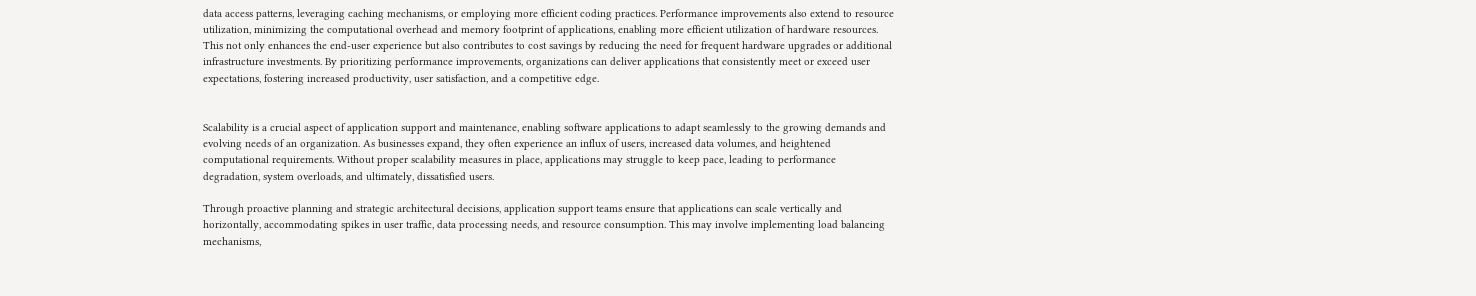data access patterns, leveraging caching mechanisms, or employing more efficient coding practices. Performance improvements also extend to resource utilization, minimizing the computational overhead and memory footprint of applications, enabling more efficient utilization of hardware resources. This not only enhances the end-user experience but also contributes to cost savings by reducing the need for frequent hardware upgrades or additional infrastructure investments. By prioritizing performance improvements, organizations can deliver applications that consistently meet or exceed user expectations, fostering increased productivity, user satisfaction, and a competitive edge.


Scalability is a crucial aspect of application support and maintenance, enabling software applications to adapt seamlessly to the growing demands and evolving needs of an organization. As businesses expand, they often experience an influx of users, increased data volumes, and heightened computational requirements. Without proper scalability measures in place, applications may struggle to keep pace, leading to performance degradation, system overloads, and ultimately, dissatisfied users.

Through proactive planning and strategic architectural decisions, application support teams ensure that applications can scale vertically and horizontally, accommodating spikes in user traffic, data processing needs, and resource consumption. This may involve implementing load balancing mechanisms,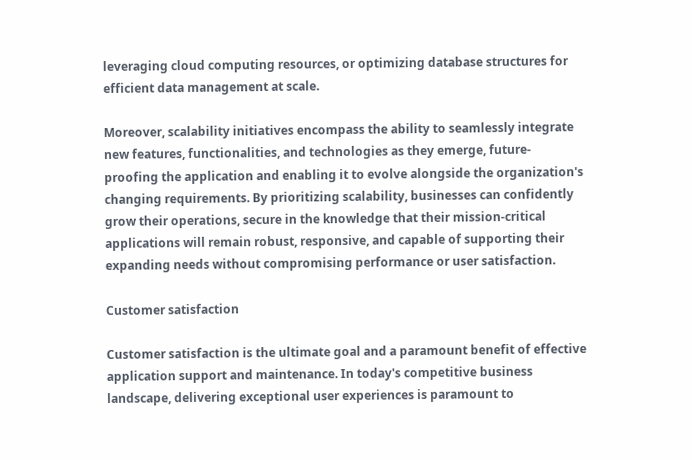leveraging cloud computing resources, or optimizing database structures for efficient data management at scale.

Moreover, scalability initiatives encompass the ability to seamlessly integrate new features, functionalities, and technologies as they emerge, future-proofing the application and enabling it to evolve alongside the organization's changing requirements. By prioritizing scalability, businesses can confidently grow their operations, secure in the knowledge that their mission-critical applications will remain robust, responsive, and capable of supporting their expanding needs without compromising performance or user satisfaction.

Customer satisfaction

Customer satisfaction is the ultimate goal and a paramount benefit of effective application support and maintenance. In today's competitive business landscape, delivering exceptional user experiences is paramount to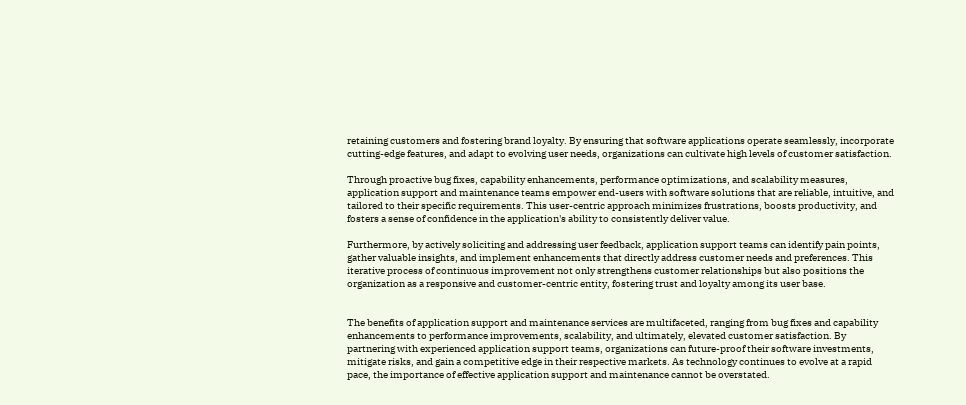retaining customers and fostering brand loyalty. By ensuring that software applications operate seamlessly, incorporate cutting-edge features, and adapt to evolving user needs, organizations can cultivate high levels of customer satisfaction.

Through proactive bug fixes, capability enhancements, performance optimizations, and scalability measures, application support and maintenance teams empower end-users with software solutions that are reliable, intuitive, and tailored to their specific requirements. This user-centric approach minimizes frustrations, boosts productivity, and fosters a sense of confidence in the application's ability to consistently deliver value.

Furthermore, by actively soliciting and addressing user feedback, application support teams can identify pain points, gather valuable insights, and implement enhancements that directly address customer needs and preferences. This iterative process of continuous improvement not only strengthens customer relationships but also positions the organization as a responsive and customer-centric entity, fostering trust and loyalty among its user base.


The benefits of application support and maintenance services are multifaceted, ranging from bug fixes and capability enhancements to performance improvements, scalability, and ultimately, elevated customer satisfaction. By partnering with experienced application support teams, organizations can future-proof their software investments, mitigate risks, and gain a competitive edge in their respective markets. As technology continues to evolve at a rapid pace, the importance of effective application support and maintenance cannot be overstated.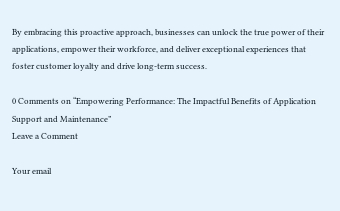By embracing this proactive approach, businesses can unlock the true power of their applications, empower their workforce, and deliver exceptional experiences that foster customer loyalty and drive long-term success.

0 Comments on “Empowering Performance: The Impactful Benefits of Application Support and Maintenance”
Leave a Comment

Your email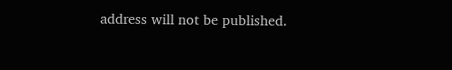address will not be published.